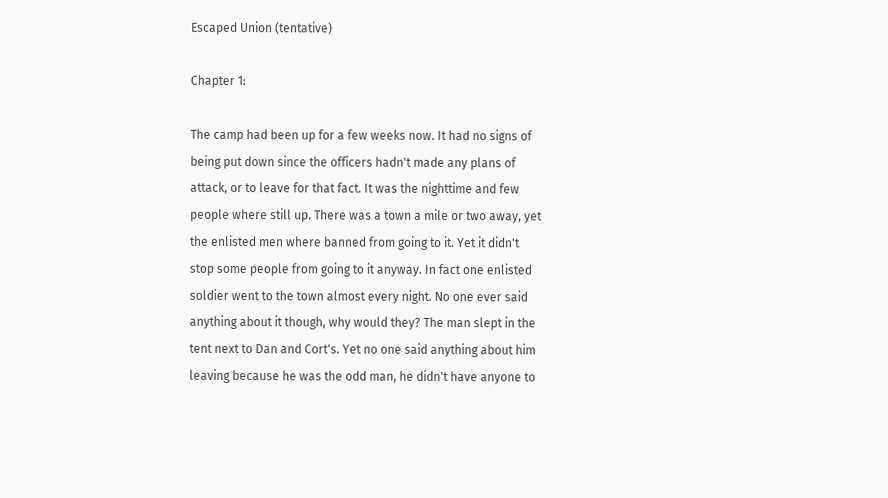Escaped Union (tentative)

Chapter 1:

The camp had been up for a few weeks now. It had no signs of being put down since the officers hadn't made any plans of attack, or to leave for that fact. It was the nighttime and few people where still up. There was a town a mile or two away, yet the enlisted men where banned from going to it. Yet it didn't stop some people from going to it anyway. In fact one enlisted soldier went to the town almost every night. No one ever said anything about it though, why would they? The man slept in the tent next to Dan and Cort's. Yet no one said anything about him leaving because he was the odd man, he didn't have anyone to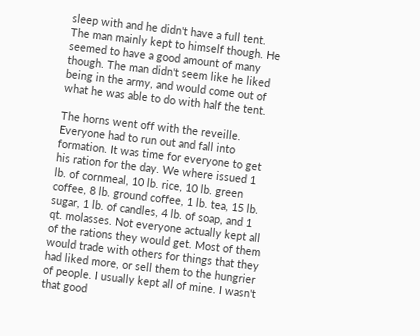sleep with and he didn't have a full tent. The man mainly kept to himself though. He seemed to have a good amount of many though. The man didn't seem like he liked being in the army, and would come out of what he was able to do with half the tent.

The horns went off with the reveille. Everyone had to run out and fall into formation. It was time for everyone to get his ration for the day. We where issued 1 lb. of cornmeal, 10 lb. rice, 10 lb. green coffee, 8 lb. ground coffee, 1 lb. tea, 15 lb. sugar, 1 lb. of candles, 4 lb. of soap, and 1 qt. molasses. Not everyone actually kept all of the rations they would get. Most of them would trade with others for things that they had liked more, or sell them to the hungrier of people. I usually kept all of mine. I wasn't that good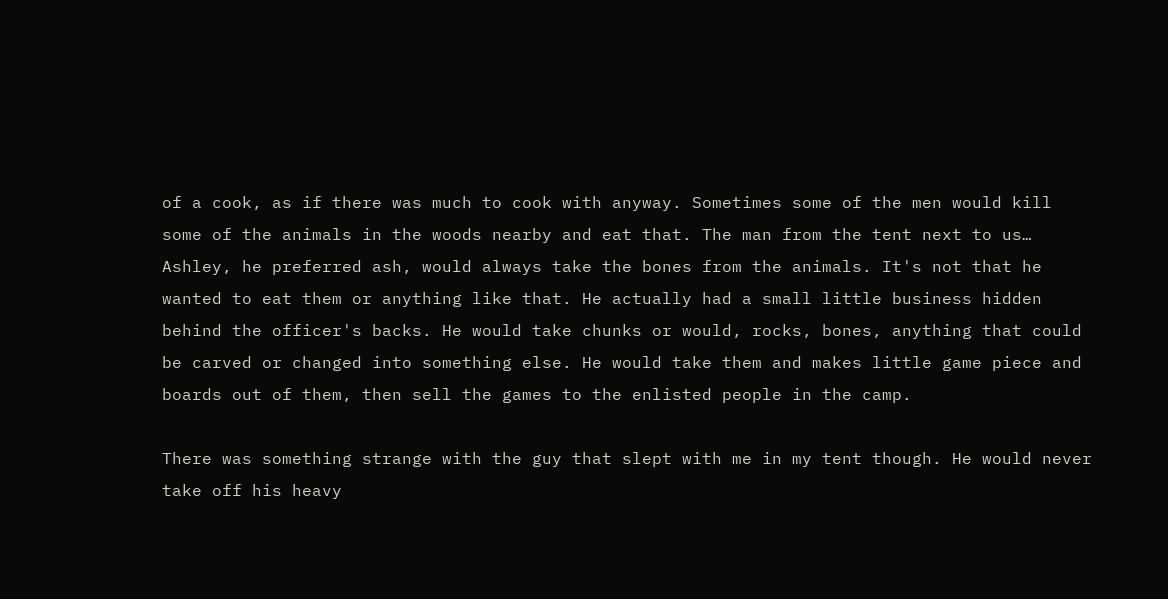of a cook, as if there was much to cook with anyway. Sometimes some of the men would kill some of the animals in the woods nearby and eat that. The man from the tent next to us… Ashley, he preferred ash, would always take the bones from the animals. It's not that he wanted to eat them or anything like that. He actually had a small little business hidden behind the officer's backs. He would take chunks or would, rocks, bones, anything that could be carved or changed into something else. He would take them and makes little game piece and boards out of them, then sell the games to the enlisted people in the camp.

There was something strange with the guy that slept with me in my tent though. He would never take off his heavy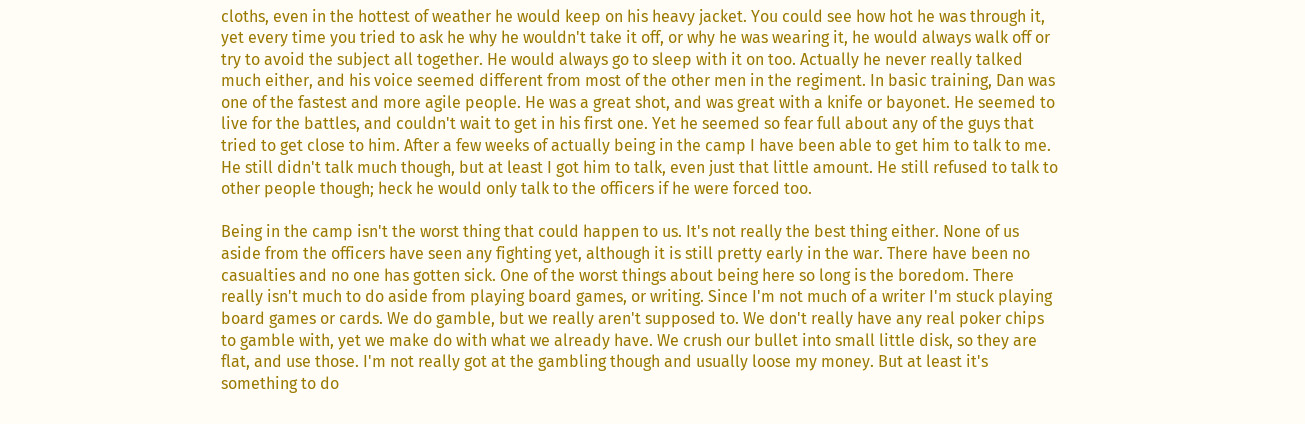cloths, even in the hottest of weather he would keep on his heavy jacket. You could see how hot he was through it, yet every time you tried to ask he why he wouldn't take it off, or why he was wearing it, he would always walk off or try to avoid the subject all together. He would always go to sleep with it on too. Actually he never really talked much either, and his voice seemed different from most of the other men in the regiment. In basic training, Dan was one of the fastest and more agile people. He was a great shot, and was great with a knife or bayonet. He seemed to live for the battles, and couldn't wait to get in his first one. Yet he seemed so fear full about any of the guys that tried to get close to him. After a few weeks of actually being in the camp I have been able to get him to talk to me. He still didn't talk much though, but at least I got him to talk, even just that little amount. He still refused to talk to other people though; heck he would only talk to the officers if he were forced too.

Being in the camp isn't the worst thing that could happen to us. It's not really the best thing either. None of us aside from the officers have seen any fighting yet, although it is still pretty early in the war. There have been no casualties and no one has gotten sick. One of the worst things about being here so long is the boredom. There really isn't much to do aside from playing board games, or writing. Since I'm not much of a writer I'm stuck playing board games or cards. We do gamble, but we really aren't supposed to. We don't really have any real poker chips to gamble with, yet we make do with what we already have. We crush our bullet into small little disk, so they are flat, and use those. I'm not really got at the gambling though and usually loose my money. But at least it's something to do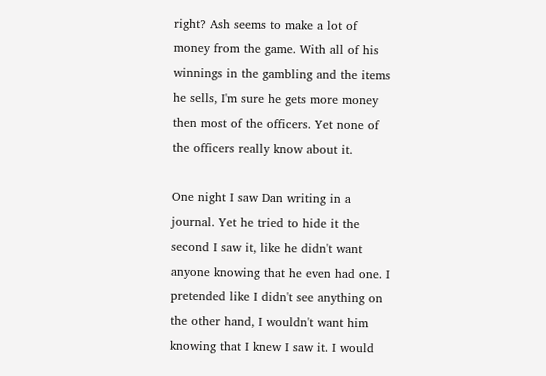right? Ash seems to make a lot of money from the game. With all of his winnings in the gambling and the items he sells, I'm sure he gets more money then most of the officers. Yet none of the officers really know about it.

One night I saw Dan writing in a journal. Yet he tried to hide it the second I saw it, like he didn't want anyone knowing that he even had one. I pretended like I didn't see anything on the other hand, I wouldn't want him knowing that I knew I saw it. I would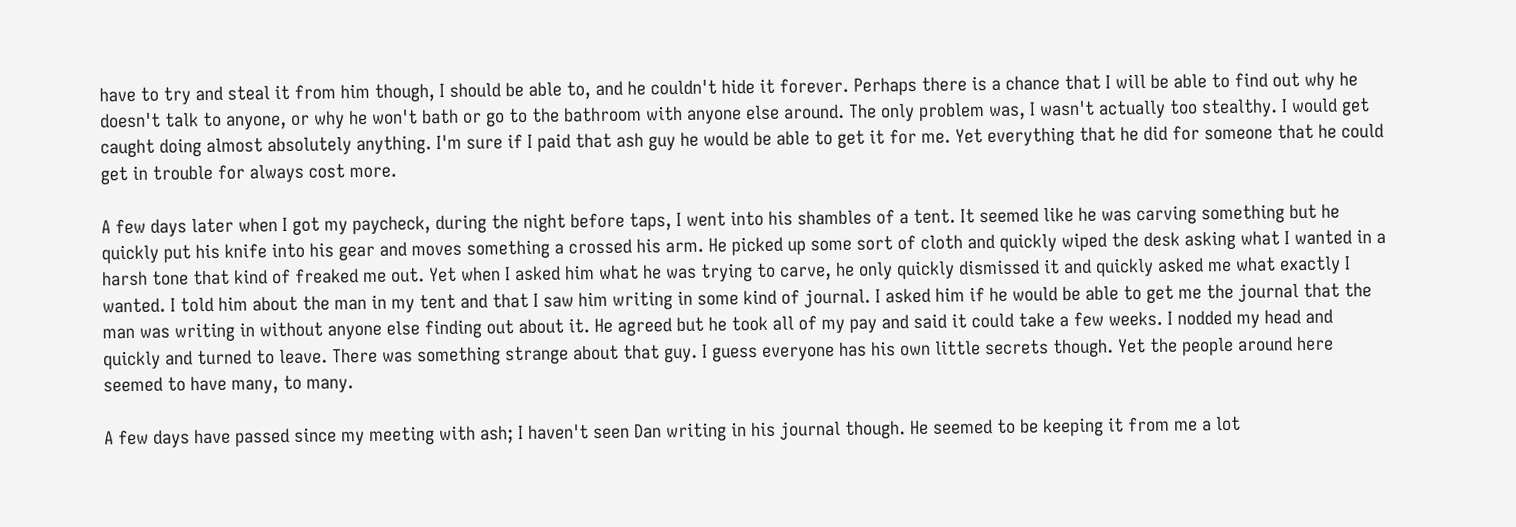have to try and steal it from him though, I should be able to, and he couldn't hide it forever. Perhaps there is a chance that I will be able to find out why he doesn't talk to anyone, or why he won't bath or go to the bathroom with anyone else around. The only problem was, I wasn't actually too stealthy. I would get caught doing almost absolutely anything. I'm sure if I paid that ash guy he would be able to get it for me. Yet everything that he did for someone that he could get in trouble for always cost more.

A few days later when I got my paycheck, during the night before taps, I went into his shambles of a tent. It seemed like he was carving something but he quickly put his knife into his gear and moves something a crossed his arm. He picked up some sort of cloth and quickly wiped the desk asking what I wanted in a harsh tone that kind of freaked me out. Yet when I asked him what he was trying to carve, he only quickly dismissed it and quickly asked me what exactly I wanted. I told him about the man in my tent and that I saw him writing in some kind of journal. I asked him if he would be able to get me the journal that the man was writing in without anyone else finding out about it. He agreed but he took all of my pay and said it could take a few weeks. I nodded my head and quickly and turned to leave. There was something strange about that guy. I guess everyone has his own little secrets though. Yet the people around here seemed to have many, to many.

A few days have passed since my meeting with ash; I haven't seen Dan writing in his journal though. He seemed to be keeping it from me a lot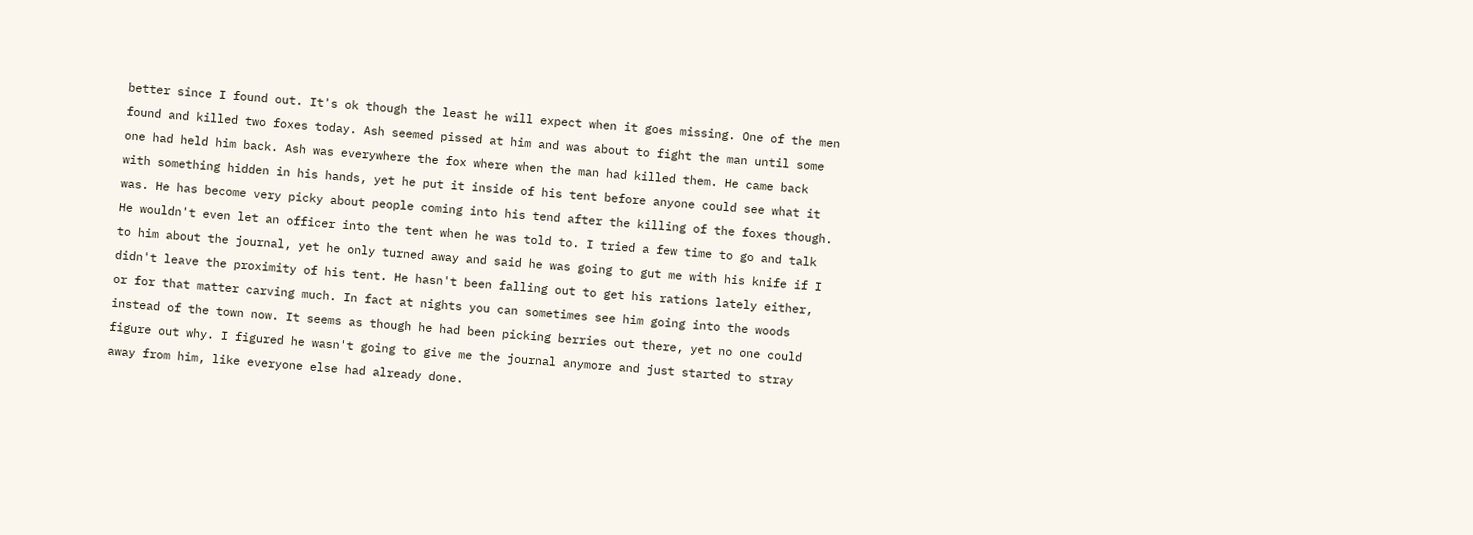better since I found out. It's ok though the least he will expect when it goes missing. One of the men found and killed two foxes today. Ash seemed pissed at him and was about to fight the man until some one had held him back. Ash was everywhere the fox where when the man had killed them. He came back with something hidden in his hands, yet he put it inside of his tent before anyone could see what it was. He has become very picky about people coming into his tend after the killing of the foxes though. He wouldn't even let an officer into the tent when he was told to. I tried a few time to go and talk to him about the journal, yet he only turned away and said he was going to gut me with his knife if I didn't leave the proximity of his tent. He hasn't been falling out to get his rations lately either, or for that matter carving much. In fact at nights you can sometimes see him going into the woods instead of the town now. It seems as though he had been picking berries out there, yet no one could figure out why. I figured he wasn't going to give me the journal anymore and just started to stray away from him, like everyone else had already done.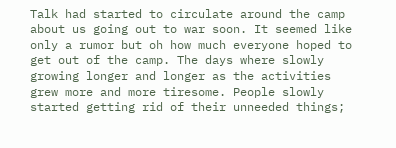Talk had started to circulate around the camp about us going out to war soon. It seemed like only a rumor but oh how much everyone hoped to get out of the camp. The days where slowly growing longer and longer as the activities grew more and more tiresome. People slowly started getting rid of their unneeded things;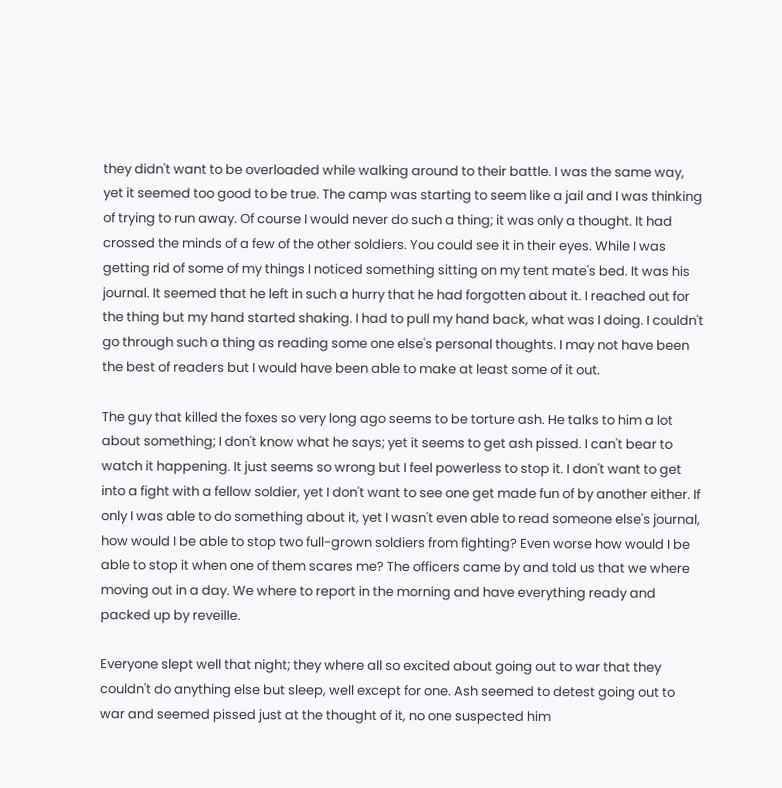they didn't want to be overloaded while walking around to their battle. I was the same way, yet it seemed too good to be true. The camp was starting to seem like a jail and I was thinking of trying to run away. Of course I would never do such a thing; it was only a thought. It had crossed the minds of a few of the other soldiers. You could see it in their eyes. While I was getting rid of some of my things I noticed something sitting on my tent mate's bed. It was his journal. It seemed that he left in such a hurry that he had forgotten about it. I reached out for the thing but my hand started shaking. I had to pull my hand back, what was I doing. I couldn't go through such a thing as reading some one else's personal thoughts. I may not have been the best of readers but I would have been able to make at least some of it out.

The guy that killed the foxes so very long ago seems to be torture ash. He talks to him a lot about something; I don't know what he says; yet it seems to get ash pissed. I can't bear to watch it happening. It just seems so wrong but I feel powerless to stop it. I don't want to get into a fight with a fellow soldier, yet I don't want to see one get made fun of by another either. If only I was able to do something about it, yet I wasn't even able to read someone else's journal, how would I be able to stop two full-grown soldiers from fighting? Even worse how would I be able to stop it when one of them scares me? The officers came by and told us that we where moving out in a day. We where to report in the morning and have everything ready and packed up by reveille.

Everyone slept well that night; they where all so excited about going out to war that they couldn't do anything else but sleep, well except for one. Ash seemed to detest going out to war and seemed pissed just at the thought of it, no one suspected him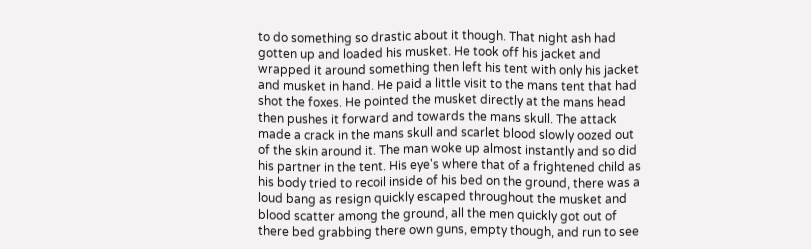to do something so drastic about it though. That night ash had gotten up and loaded his musket. He took off his jacket and wrapped it around something then left his tent with only his jacket and musket in hand. He paid a little visit to the mans tent that had shot the foxes. He pointed the musket directly at the mans head then pushes it forward and towards the mans skull. The attack made a crack in the mans skull and scarlet blood slowly oozed out of the skin around it. The man woke up almost instantly and so did his partner in the tent. His eye's where that of a frightened child as his body tried to recoil inside of his bed on the ground, there was a loud bang as resign quickly escaped throughout the musket and blood scatter among the ground, all the men quickly got out of there bed grabbing there own guns, empty though, and run to see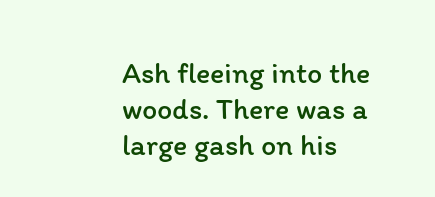Ash fleeing into the woods. There was a large gash on his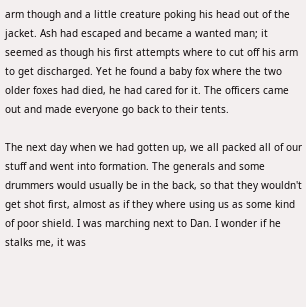arm though and a little creature poking his head out of the jacket. Ash had escaped and became a wanted man; it seemed as though his first attempts where to cut off his arm to get discharged. Yet he found a baby fox where the two older foxes had died, he had cared for it. The officers came out and made everyone go back to their tents.

The next day when we had gotten up, we all packed all of our stuff and went into formation. The generals and some drummers would usually be in the back, so that they wouldn't get shot first, almost as if they where using us as some kind of poor shield. I was marching next to Dan. I wonder if he stalks me, it was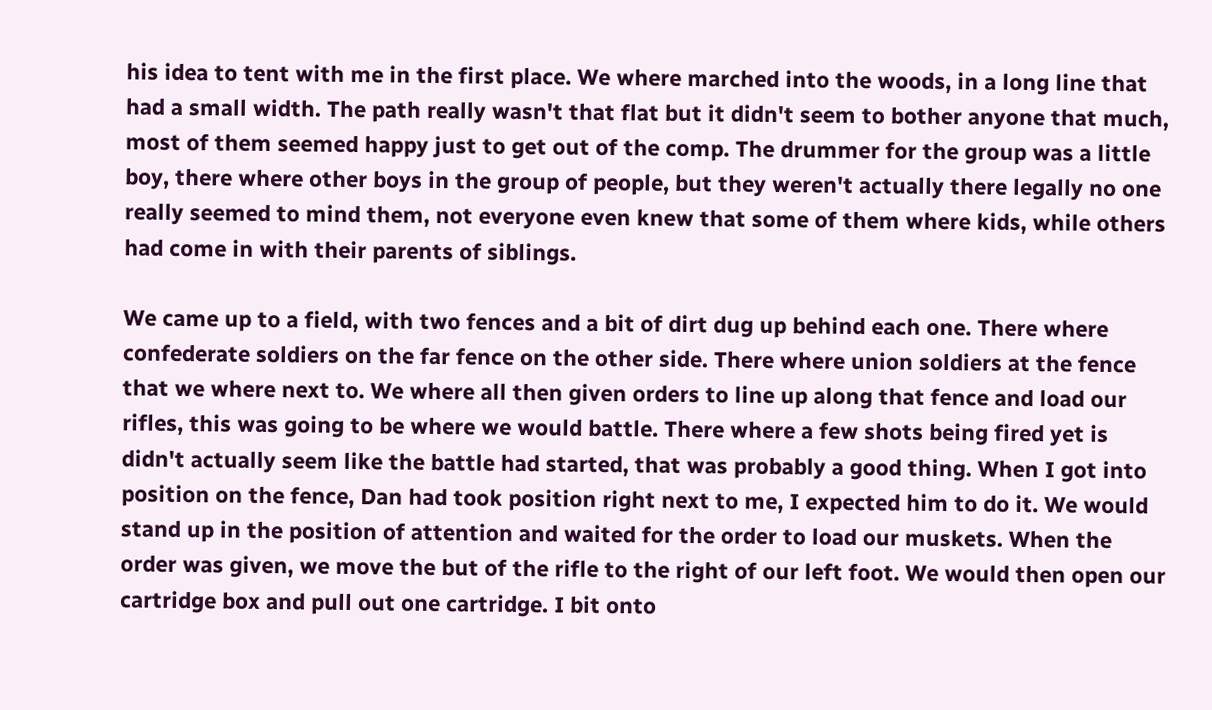his idea to tent with me in the first place. We where marched into the woods, in a long line that had a small width. The path really wasn't that flat but it didn't seem to bother anyone that much, most of them seemed happy just to get out of the comp. The drummer for the group was a little boy, there where other boys in the group of people, but they weren't actually there legally no one really seemed to mind them, not everyone even knew that some of them where kids, while others had come in with their parents of siblings.

We came up to a field, with two fences and a bit of dirt dug up behind each one. There where confederate soldiers on the far fence on the other side. There where union soldiers at the fence that we where next to. We where all then given orders to line up along that fence and load our rifles, this was going to be where we would battle. There where a few shots being fired yet is didn't actually seem like the battle had started, that was probably a good thing. When I got into position on the fence, Dan had took position right next to me, I expected him to do it. We would stand up in the position of attention and waited for the order to load our muskets. When the order was given, we move the but of the rifle to the right of our left foot. We would then open our cartridge box and pull out one cartridge. I bit onto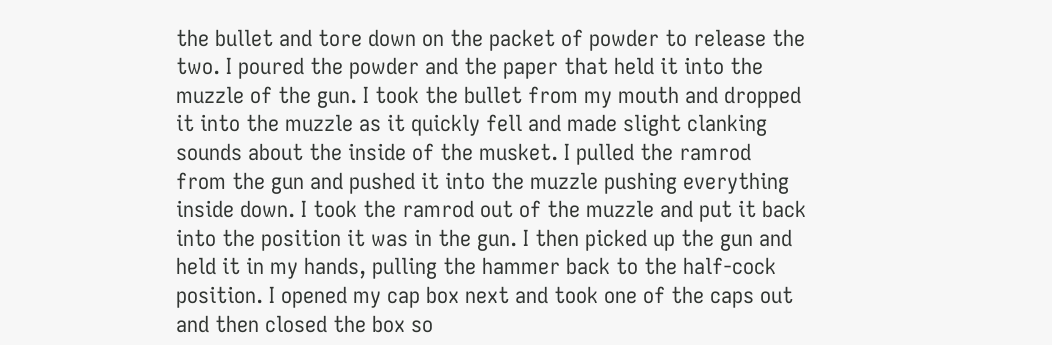the bullet and tore down on the packet of powder to release the two. I poured the powder and the paper that held it into the muzzle of the gun. I took the bullet from my mouth and dropped it into the muzzle as it quickly fell and made slight clanking sounds about the inside of the musket. I pulled the ramrod from the gun and pushed it into the muzzle pushing everything inside down. I took the ramrod out of the muzzle and put it back into the position it was in the gun. I then picked up the gun and held it in my hands, pulling the hammer back to the half-cock position. I opened my cap box next and took one of the caps out and then closed the box so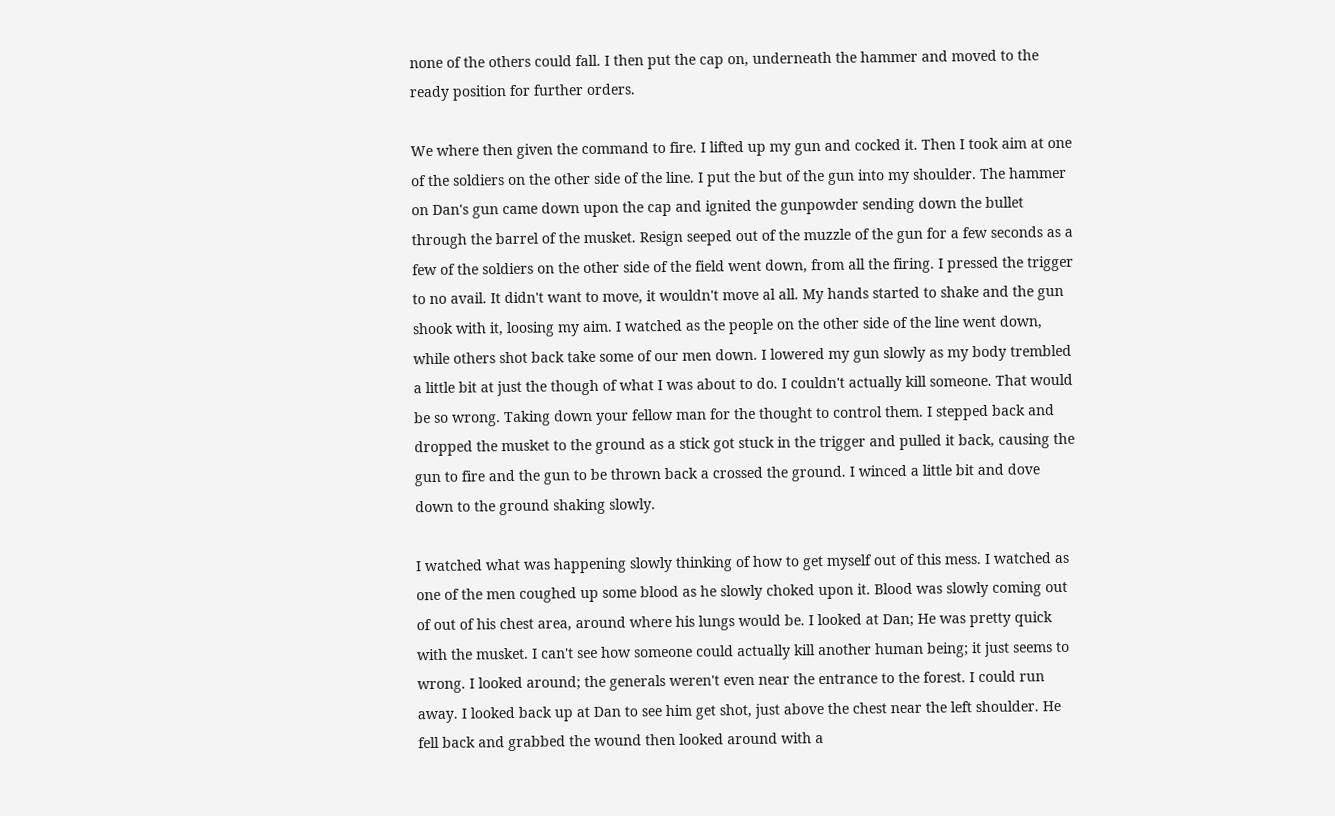none of the others could fall. I then put the cap on, underneath the hammer and moved to the ready position for further orders.

We where then given the command to fire. I lifted up my gun and cocked it. Then I took aim at one of the soldiers on the other side of the line. I put the but of the gun into my shoulder. The hammer on Dan's gun came down upon the cap and ignited the gunpowder sending down the bullet through the barrel of the musket. Resign seeped out of the muzzle of the gun for a few seconds as a few of the soldiers on the other side of the field went down, from all the firing. I pressed the trigger to no avail. It didn't want to move, it wouldn't move al all. My hands started to shake and the gun shook with it, loosing my aim. I watched as the people on the other side of the line went down, while others shot back take some of our men down. I lowered my gun slowly as my body trembled a little bit at just the though of what I was about to do. I couldn't actually kill someone. That would be so wrong. Taking down your fellow man for the thought to control them. I stepped back and dropped the musket to the ground as a stick got stuck in the trigger and pulled it back, causing the gun to fire and the gun to be thrown back a crossed the ground. I winced a little bit and dove down to the ground shaking slowly.

I watched what was happening slowly thinking of how to get myself out of this mess. I watched as one of the men coughed up some blood as he slowly choked upon it. Blood was slowly coming out of out of his chest area, around where his lungs would be. I looked at Dan; He was pretty quick with the musket. I can't see how someone could actually kill another human being; it just seems to wrong. I looked around; the generals weren't even near the entrance to the forest. I could run away. I looked back up at Dan to see him get shot, just above the chest near the left shoulder. He fell back and grabbed the wound then looked around with a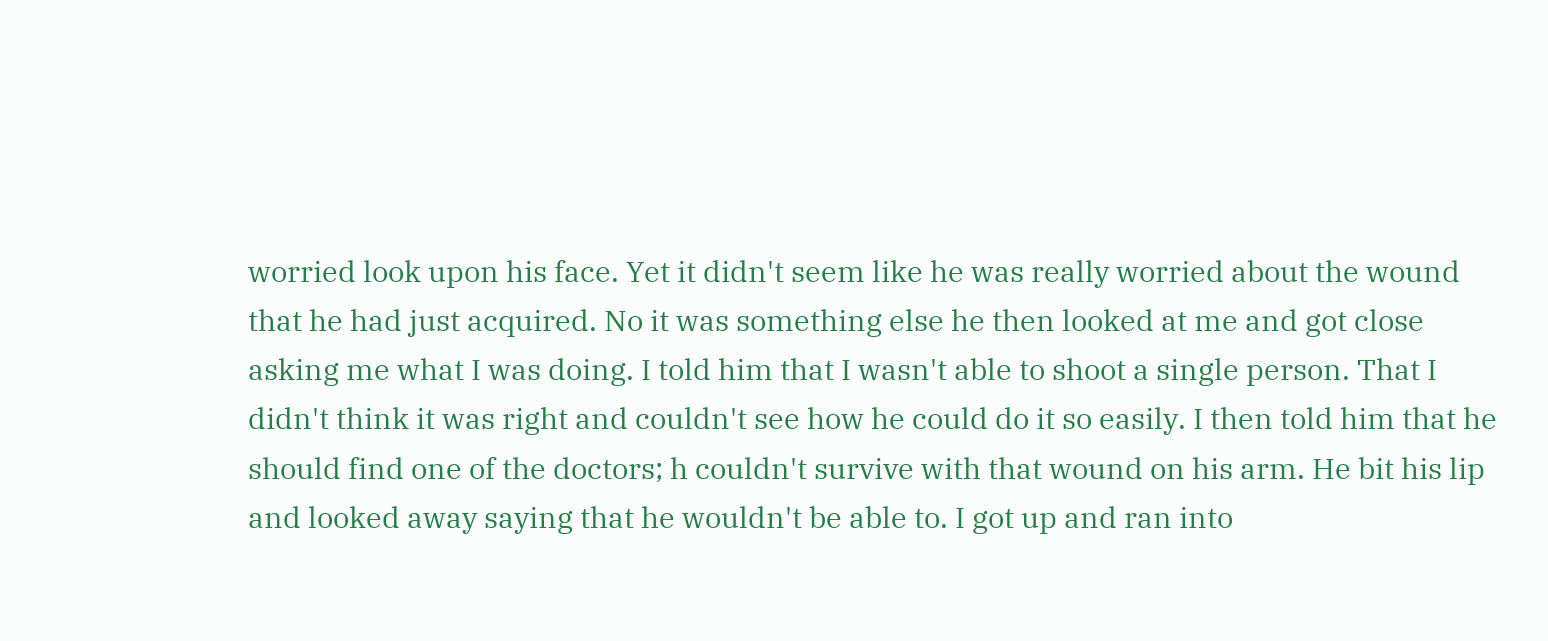worried look upon his face. Yet it didn't seem like he was really worried about the wound that he had just acquired. No it was something else he then looked at me and got close asking me what I was doing. I told him that I wasn't able to shoot a single person. That I didn't think it was right and couldn't see how he could do it so easily. I then told him that he should find one of the doctors; h couldn't survive with that wound on his arm. He bit his lip and looked away saying that he wouldn't be able to. I got up and ran into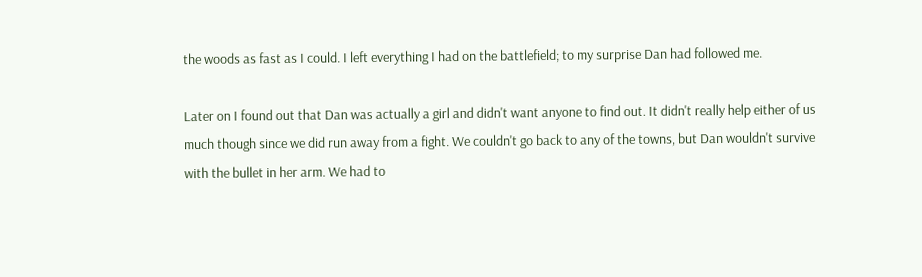the woods as fast as I could. I left everything I had on the battlefield; to my surprise Dan had followed me.

Later on I found out that Dan was actually a girl and didn't want anyone to find out. It didn't really help either of us much though since we did run away from a fight. We couldn't go back to any of the towns, but Dan wouldn't survive with the bullet in her arm. We had to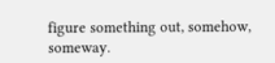figure something out, somehow, someway.